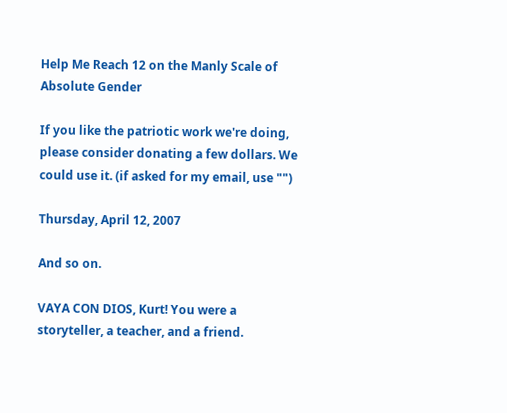Help Me Reach 12 on the Manly Scale of Absolute Gender

If you like the patriotic work we're doing, please consider donating a few dollars. We could use it. (if asked for my email, use "")

Thursday, April 12, 2007

And so on.

VAYA CON DIOS, Kurt! You were a storyteller, a teacher, and a friend.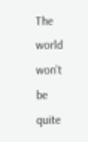The world won't be quite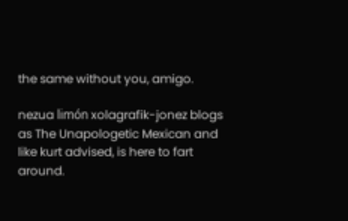the same without you, amigo.

nezua limón xolagrafik-jonez blogs as The Unapologetic Mexican and like kurt advised, is here to fart around.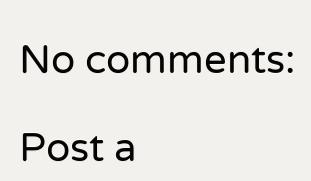No comments:

Post a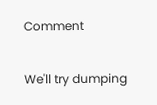Comment

We'll try dumping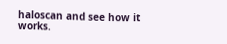haloscan and see how it works.